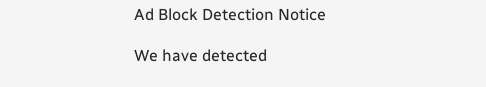Ad Block Detection Notice

We have detected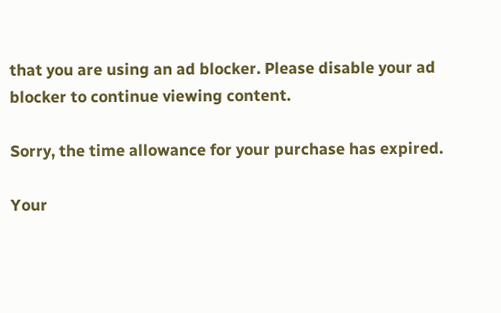that you are using an ad blocker. Please disable your ad blocker to continue viewing content.

Sorry, the time allowance for your purchase has expired.

Your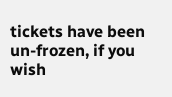tickets have been un-frozen, if you wish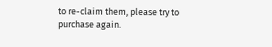to re-claim them, please try to purchase again.